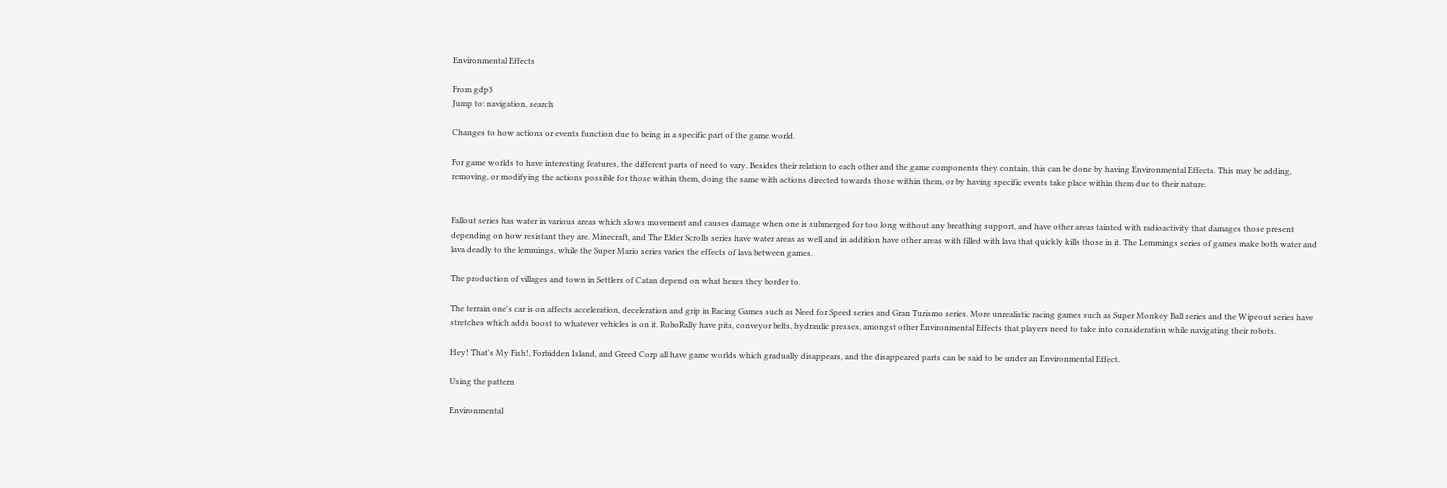Environmental Effects

From gdp3
Jump to: navigation, search

Changes to how actions or events function due to being in a specific part of the game world.

For game worlds to have interesting features, the different parts of need to vary. Besides their relation to each other and the game components they contain, this can be done by having Environmental Effects. This may be adding, removing, or modifying the actions possible for those within them, doing the same with actions directed towards those within them, or by having specific events take place within them due to their nature.


Fallout series has water in various areas which slows movement and causes damage when one is submerged for too long without any breathing support, and have other areas tainted with radioactivity that damages those present depending on how resistant they are. Minecraft, and The Elder Scrolls series have water areas as well and in addition have other areas with filled with lava that quickly kills those in it. The Lemmings series of games make both water and lava deadly to the lemmings, while the Super Mario series varies the effects of lava between games.

The production of villages and town in Settlers of Catan depend on what hexes they border to.

The terrain one's car is on affects acceleration, deceleration and grip in Racing Games such as Need for Speed series and Gran Turismo series. More unrealistic racing games such as Super Monkey Ball series and the Wipeout series have stretches which adds boost to whatever vehicles is on it. RoboRally have pits, conveyor belts, hydraulic presses, amongst other Environmental Effects that players need to take into consideration while navigating their robots.

Hey! That's My Fish!, Forbidden Island, and Greed Corp all have game worlds which gradually disappears, and the disappeared parts can be said to be under an Environmental Effect.

Using the pattern

Environmental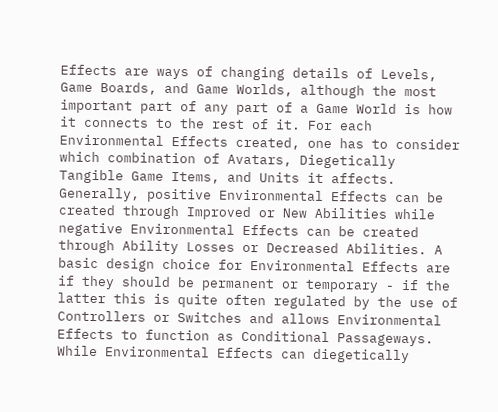Effects are ways of changing details of Levels, Game Boards, and Game Worlds, although the most important part of any part of a Game World is how it connects to the rest of it. For each Environmental Effects created, one has to consider which combination of Avatars, Diegetically Tangible Game Items, and Units it affects. Generally, positive Environmental Effects can be created through Improved or New Abilities while negative Environmental Effects can be created through Ability Losses or Decreased Abilities. A basic design choice for Environmental Effects are if they should be permanent or temporary - if the latter this is quite often regulated by the use of Controllers or Switches and allows Environmental Effects to function as Conditional Passageways. While Environmental Effects can diegetically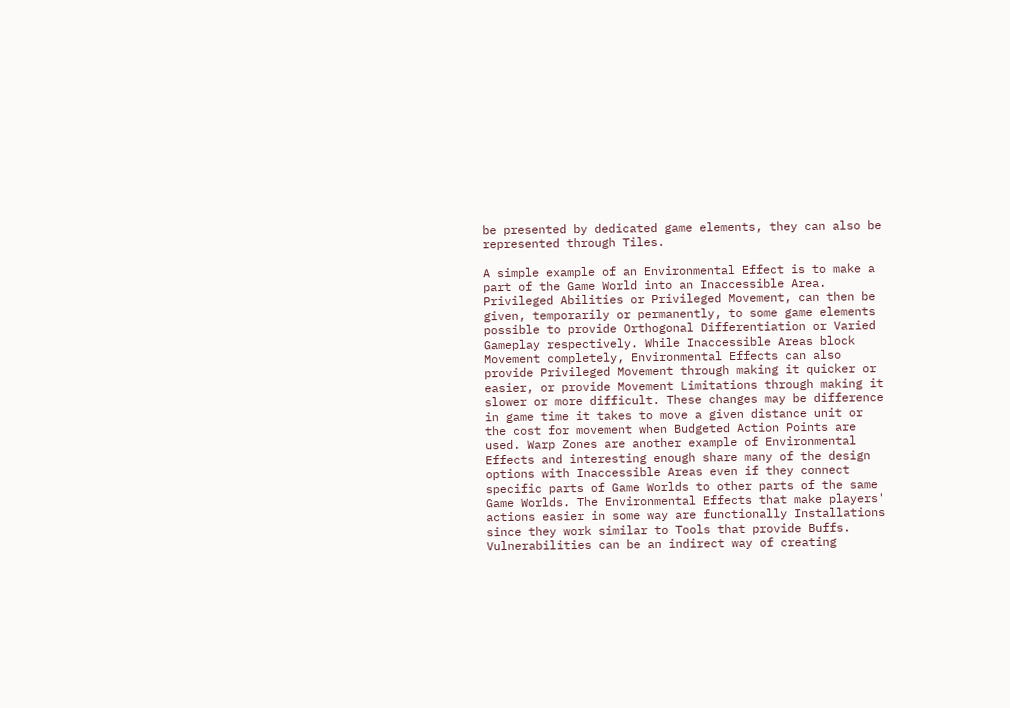be presented by dedicated game elements, they can also be represented through Tiles.

A simple example of an Environmental Effect is to make a part of the Game World into an Inaccessible Area. Privileged Abilities or Privileged Movement, can then be given, temporarily or permanently, to some game elements possible to provide Orthogonal Differentiation or Varied Gameplay respectively. While Inaccessible Areas block Movement completely, Environmental Effects can also provide Privileged Movement through making it quicker or easier, or provide Movement Limitations through making it slower or more difficult. These changes may be difference in game time it takes to move a given distance unit or the cost for movement when Budgeted Action Points are used. Warp Zones are another example of Environmental Effects and interesting enough share many of the design options with Inaccessible Areas even if they connect specific parts of Game Worlds to other parts of the same Game Worlds. The Environmental Effects that make players' actions easier in some way are functionally Installations since they work similar to Tools that provide Buffs. Vulnerabilities can be an indirect way of creating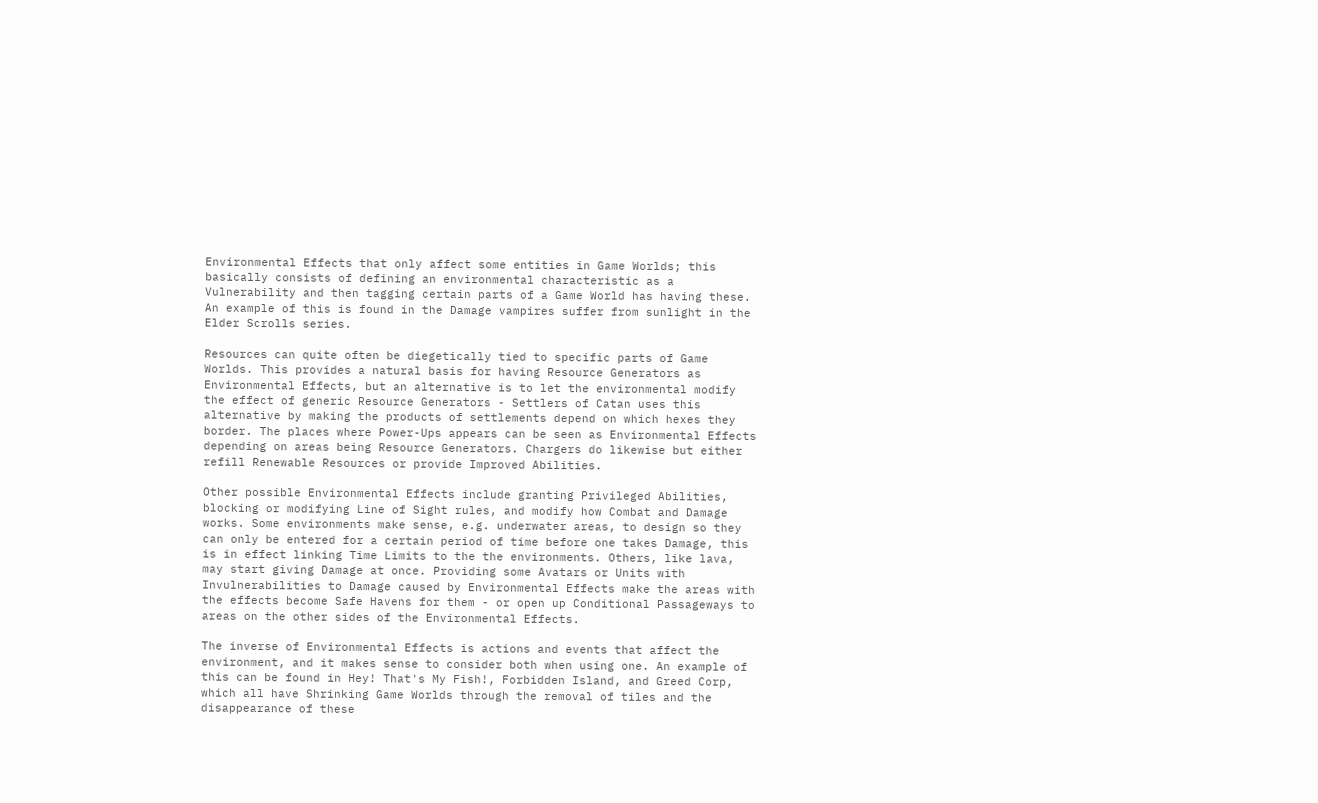Environmental Effects that only affect some entities in Game Worlds; this basically consists of defining an environmental characteristic as a Vulnerability and then tagging certain parts of a Game World has having these. An example of this is found in the Damage vampires suffer from sunlight in the Elder Scrolls series.

Resources can quite often be diegetically tied to specific parts of Game Worlds. This provides a natural basis for having Resource Generators as Environmental Effects, but an alternative is to let the environmental modify the effect of generic Resource Generators - Settlers of Catan uses this alternative by making the products of settlements depend on which hexes they border. The places where Power-Ups appears can be seen as Environmental Effects depending on areas being Resource Generators. Chargers do likewise but either refill Renewable Resources or provide Improved Abilities.

Other possible Environmental Effects include granting Privileged Abilities, blocking or modifying Line of Sight rules, and modify how Combat and Damage works. Some environments make sense, e.g. underwater areas, to design so they can only be entered for a certain period of time before one takes Damage, this is in effect linking Time Limits to the the environments. Others, like lava, may start giving Damage at once. Providing some Avatars or Units with Invulnerabilities to Damage caused by Environmental Effects make the areas with the effects become Safe Havens for them - or open up Conditional Passageways to areas on the other sides of the Environmental Effects.

The inverse of Environmental Effects is actions and events that affect the environment, and it makes sense to consider both when using one. An example of this can be found in Hey! That's My Fish!, Forbidden Island, and Greed Corp, which all have Shrinking Game Worlds through the removal of tiles and the disappearance of these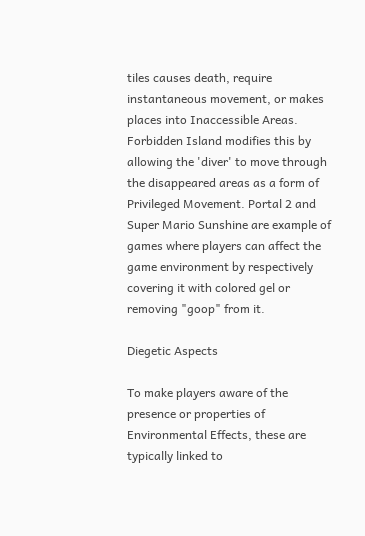tiles causes death, require instantaneous movement, or makes places into Inaccessible Areas. Forbidden Island modifies this by allowing the 'diver' to move through the disappeared areas as a form of Privileged Movement. Portal 2 and Super Mario Sunshine are example of games where players can affect the game environment by respectively covering it with colored gel or removing "goop" from it.

Diegetic Aspects

To make players aware of the presence or properties of Environmental Effects, these are typically linked to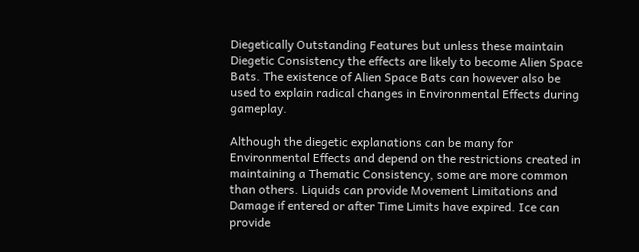Diegetically Outstanding Features but unless these maintain Diegetic Consistency the effects are likely to become Alien Space Bats. The existence of Alien Space Bats can however also be used to explain radical changes in Environmental Effects during gameplay.

Although the diegetic explanations can be many for Environmental Effects and depend on the restrictions created in maintaining a Thematic Consistency, some are more common than others. Liquids can provide Movement Limitations and Damage if entered or after Time Limits have expired. Ice can provide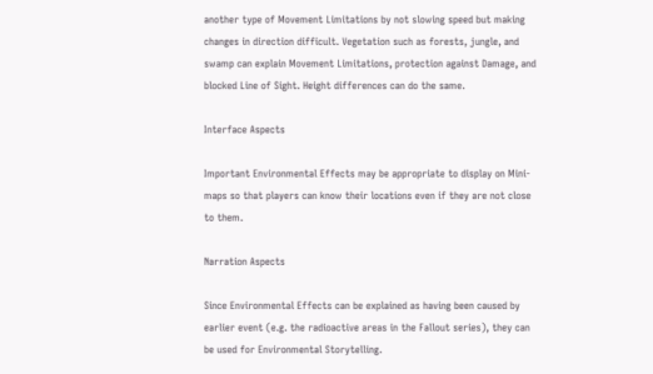another type of Movement Limitations by not slowing speed but making changes in direction difficult. Vegetation such as forests, jungle, and swamp can explain Movement Limitations, protection against Damage, and blocked Line of Sight. Height differences can do the same.

Interface Aspects

Important Environmental Effects may be appropriate to display on Mini-maps so that players can know their locations even if they are not close to them.

Narration Aspects

Since Environmental Effects can be explained as having been caused by earlier event (e.g. the radioactive areas in the Fallout series), they can be used for Environmental Storytelling.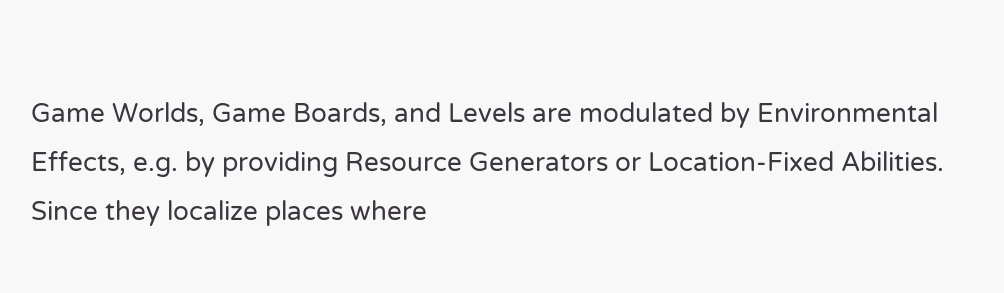Game Worlds, Game Boards, and Levels are modulated by Environmental Effects, e.g. by providing Resource Generators or Location-Fixed Abilities. Since they localize places where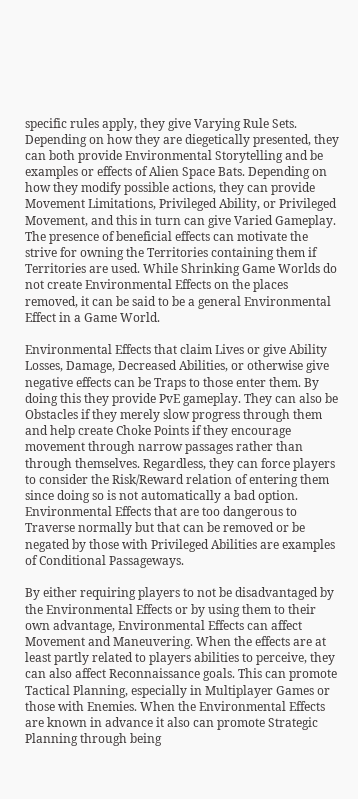specific rules apply, they give Varying Rule Sets. Depending on how they are diegetically presented, they can both provide Environmental Storytelling and be examples or effects of Alien Space Bats. Depending on how they modify possible actions, they can provide Movement Limitations, Privileged Ability, or Privileged Movement, and this in turn can give Varied Gameplay. The presence of beneficial effects can motivate the strive for owning the Territories containing them if Territories are used. While Shrinking Game Worlds do not create Environmental Effects on the places removed, it can be said to be a general Environmental Effect in a Game World.

Environmental Effects that claim Lives or give Ability Losses, Damage, Decreased Abilities, or otherwise give negative effects can be Traps to those enter them. By doing this they provide PvE gameplay. They can also be Obstacles if they merely slow progress through them and help create Choke Points if they encourage movement through narrow passages rather than through themselves. Regardless, they can force players to consider the Risk/Reward relation of entering them since doing so is not automatically a bad option. Environmental Effects that are too dangerous to Traverse normally but that can be removed or be negated by those with Privileged Abilities are examples of Conditional Passageways.

By either requiring players to not be disadvantaged by the Environmental Effects or by using them to their own advantage, Environmental Effects can affect Movement and Maneuvering. When the effects are at least partly related to players abilities to perceive, they can also affect Reconnaissance goals. This can promote Tactical Planning, especially in Multiplayer Games or those with Enemies. When the Environmental Effects are known in advance it also can promote Strategic Planning through being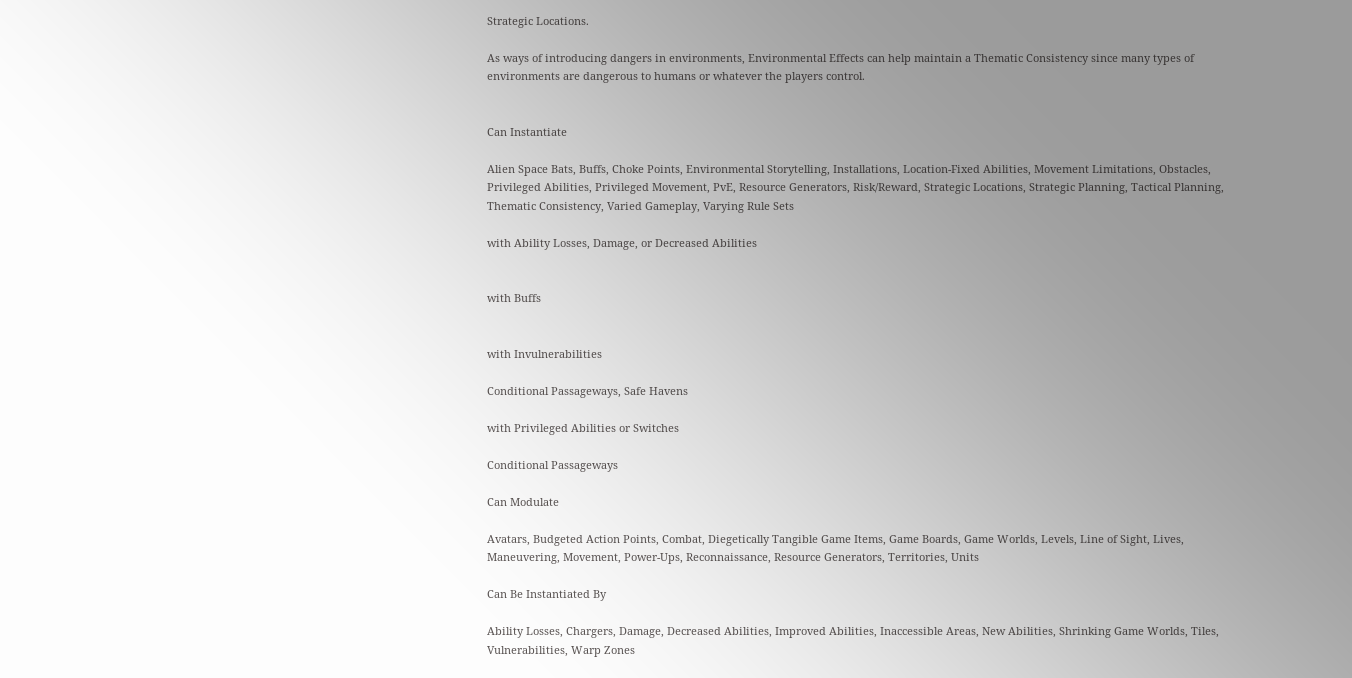Strategic Locations.

As ways of introducing dangers in environments, Environmental Effects can help maintain a Thematic Consistency since many types of environments are dangerous to humans or whatever the players control.


Can Instantiate

Alien Space Bats, Buffs, Choke Points, Environmental Storytelling, Installations, Location-Fixed Abilities, Movement Limitations, Obstacles, Privileged Abilities, Privileged Movement, PvE, Resource Generators, Risk/Reward, Strategic Locations, Strategic Planning, Tactical Planning, Thematic Consistency, Varied Gameplay, Varying Rule Sets

with Ability Losses, Damage, or Decreased Abilities


with Buffs


with Invulnerabilities

Conditional Passageways, Safe Havens

with Privileged Abilities or Switches

Conditional Passageways

Can Modulate

Avatars, Budgeted Action Points, Combat, Diegetically Tangible Game Items, Game Boards, Game Worlds, Levels, Line of Sight, Lives, Maneuvering, Movement, Power-Ups, Reconnaissance, Resource Generators, Territories, Units

Can Be Instantiated By

Ability Losses, Chargers, Damage, Decreased Abilities, Improved Abilities, Inaccessible Areas, New Abilities, Shrinking Game Worlds, Tiles, Vulnerabilities, Warp Zones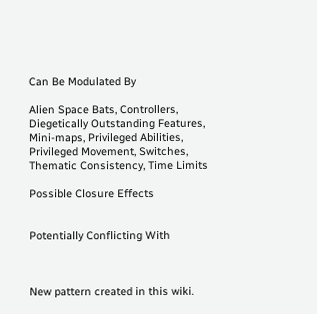Can Be Modulated By

Alien Space Bats, Controllers, Diegetically Outstanding Features, Mini-maps, Privileged Abilities, Privileged Movement, Switches, Thematic Consistency, Time Limits

Possible Closure Effects


Potentially Conflicting With



New pattern created in this wiki.